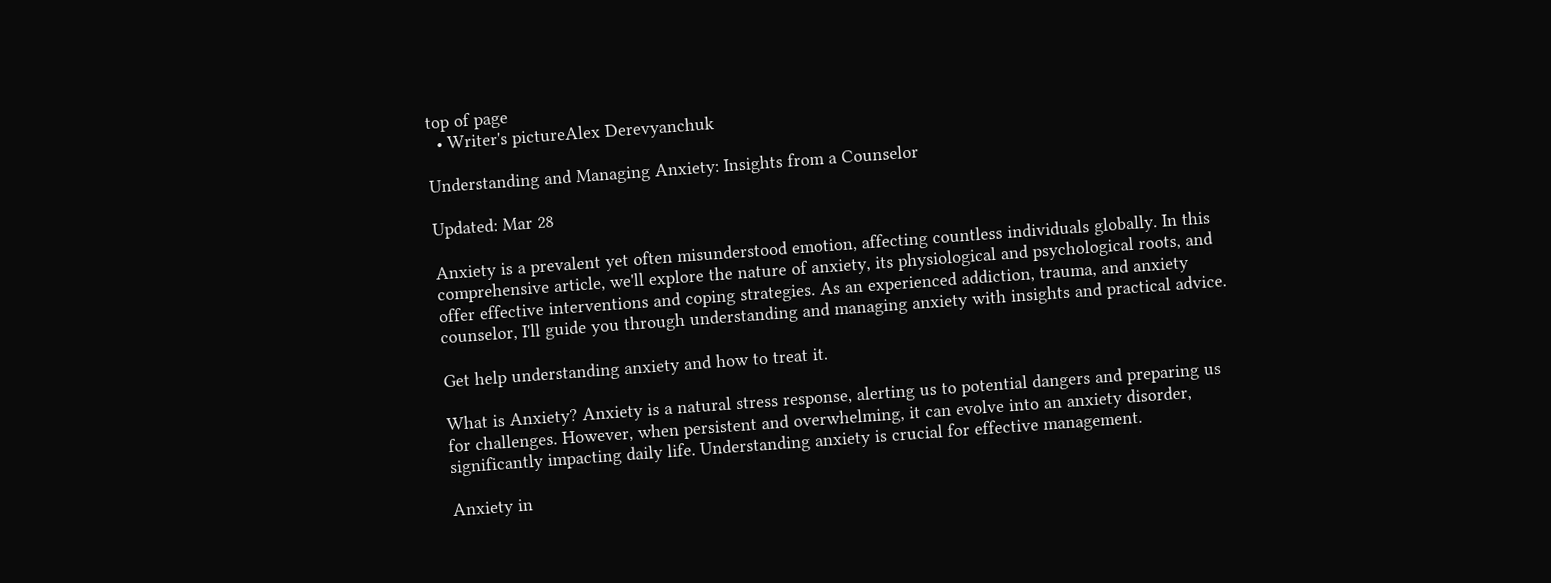top of page
  • Writer's pictureAlex Derevyanchuk

Understanding and Managing Anxiety: Insights from a Counselor

Updated: Mar 28

Anxiety is a prevalent yet often misunderstood emotion, affecting countless individuals globally. In this comprehensive article, we'll explore the nature of anxiety, its physiological and psychological roots, and offer effective interventions and coping strategies. As an experienced addiction, trauma, and anxiety counselor, I'll guide you through understanding and managing anxiety with insights and practical advice.

Get help understanding anxiety and how to treat it.

What is Anxiety? Anxiety is a natural stress response, alerting us to potential dangers and preparing us for challenges. However, when persistent and overwhelming, it can evolve into an anxiety disorder, significantly impacting daily life. Understanding anxiety is crucial for effective management.

Anxiety in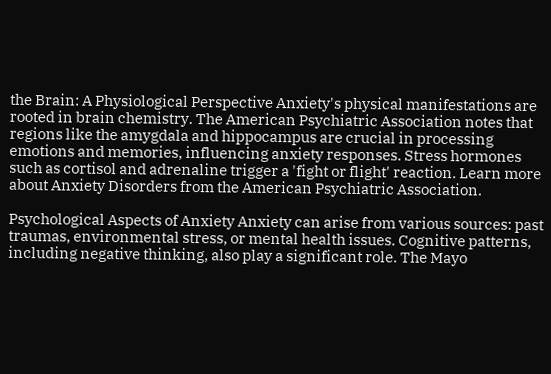the Brain: A Physiological Perspective Anxiety's physical manifestations are rooted in brain chemistry. The American Psychiatric Association notes that regions like the amygdala and hippocampus are crucial in processing emotions and memories, influencing anxiety responses. Stress hormones such as cortisol and adrenaline trigger a 'fight or flight' reaction. Learn more about Anxiety Disorders from the American Psychiatric Association.

Psychological Aspects of Anxiety Anxiety can arise from various sources: past traumas, environmental stress, or mental health issues. Cognitive patterns, including negative thinking, also play a significant role. The Mayo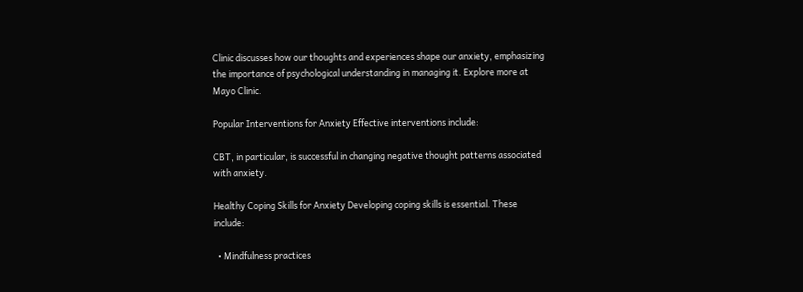Clinic discusses how our thoughts and experiences shape our anxiety, emphasizing the importance of psychological understanding in managing it. Explore more at Mayo Clinic.

Popular Interventions for Anxiety Effective interventions include:

CBT, in particular, is successful in changing negative thought patterns associated with anxiety.

Healthy Coping Skills for Anxiety Developing coping skills is essential. These include:

  • Mindfulness practices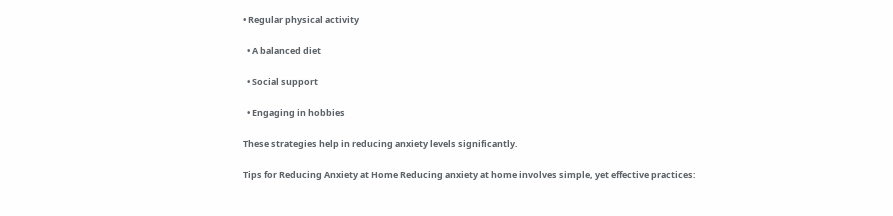• Regular physical activity

  • A balanced diet

  • Social support

  • Engaging in hobbies

These strategies help in reducing anxiety levels significantly.

Tips for Reducing Anxiety at Home Reducing anxiety at home involves simple, yet effective practices: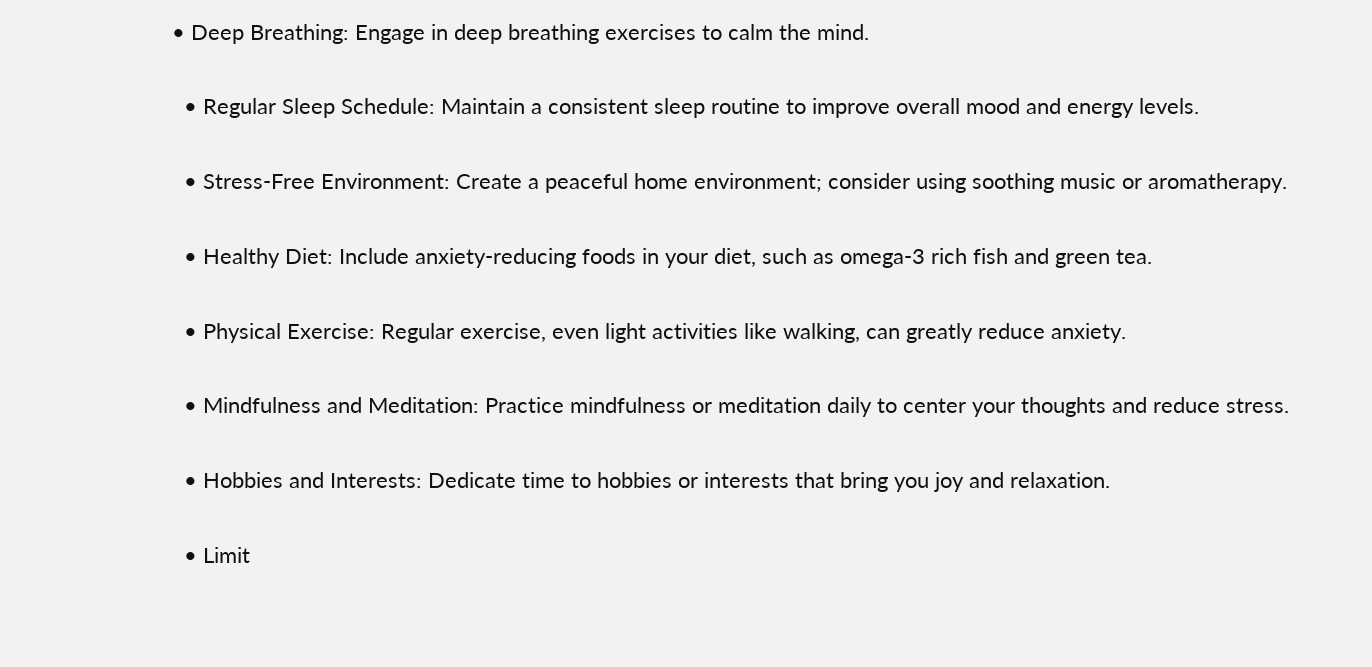• Deep Breathing: Engage in deep breathing exercises to calm the mind.

  • Regular Sleep Schedule: Maintain a consistent sleep routine to improve overall mood and energy levels.

  • Stress-Free Environment: Create a peaceful home environment; consider using soothing music or aromatherapy.

  • Healthy Diet: Include anxiety-reducing foods in your diet, such as omega-3 rich fish and green tea.

  • Physical Exercise: Regular exercise, even light activities like walking, can greatly reduce anxiety.

  • Mindfulness and Meditation: Practice mindfulness or meditation daily to center your thoughts and reduce stress.

  • Hobbies and Interests: Dedicate time to hobbies or interests that bring you joy and relaxation.

  • Limit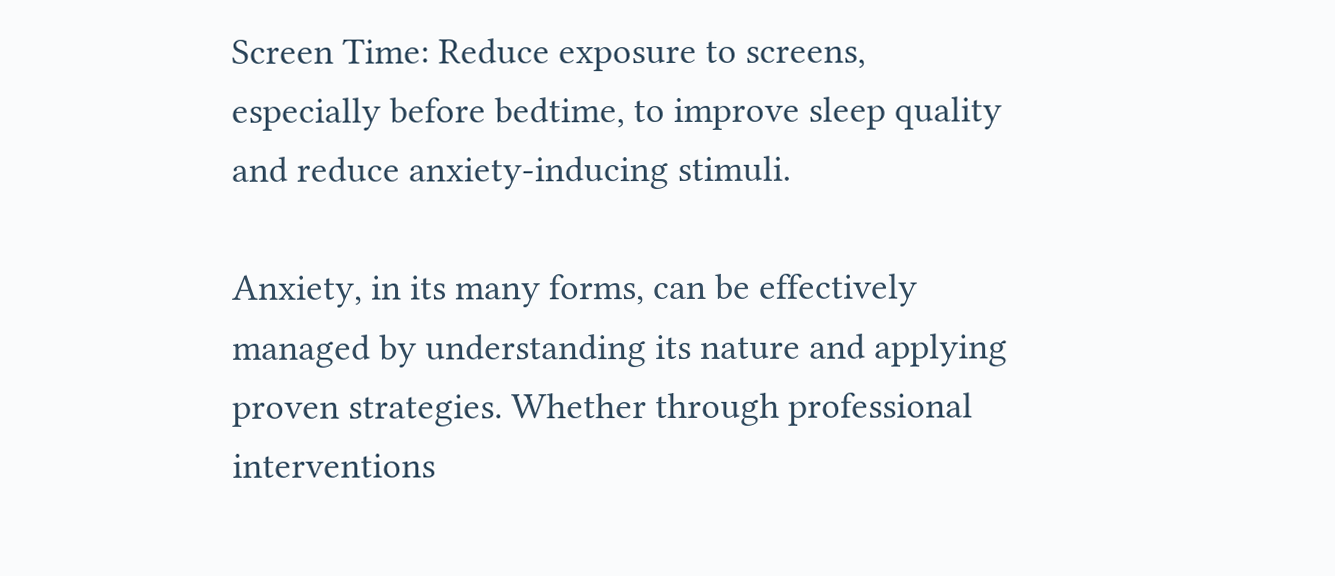Screen Time: Reduce exposure to screens, especially before bedtime, to improve sleep quality and reduce anxiety-inducing stimuli.

Anxiety, in its many forms, can be effectively managed by understanding its nature and applying proven strategies. Whether through professional interventions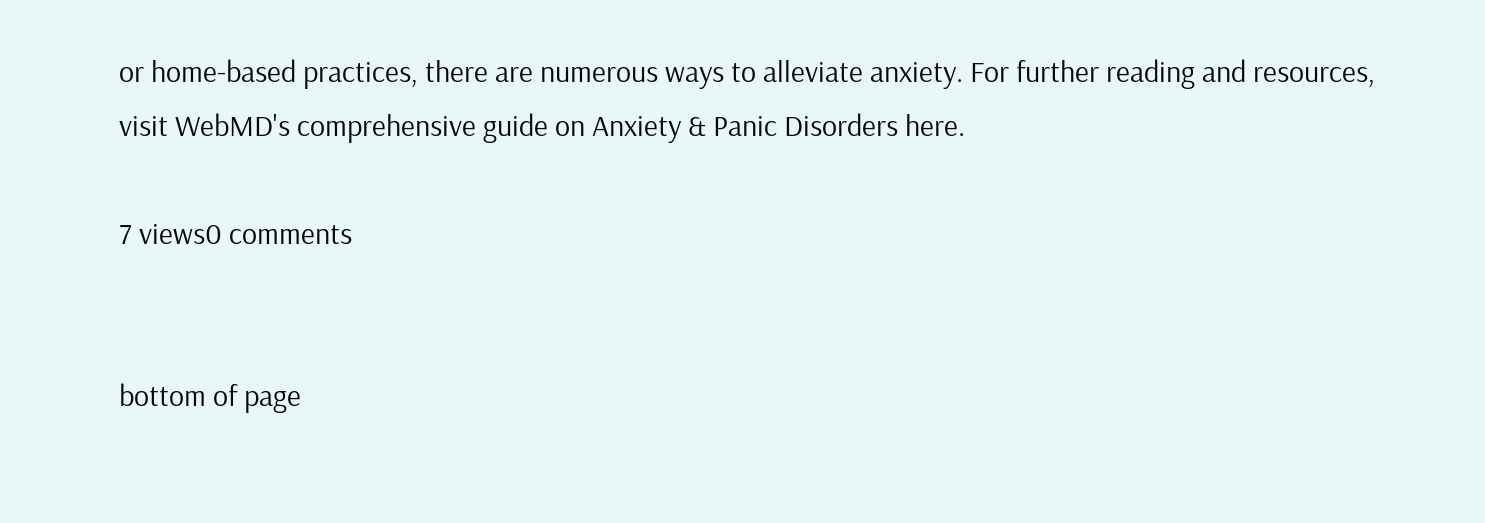or home-based practices, there are numerous ways to alleviate anxiety. For further reading and resources, visit WebMD's comprehensive guide on Anxiety & Panic Disorders here.

7 views0 comments


bottom of page